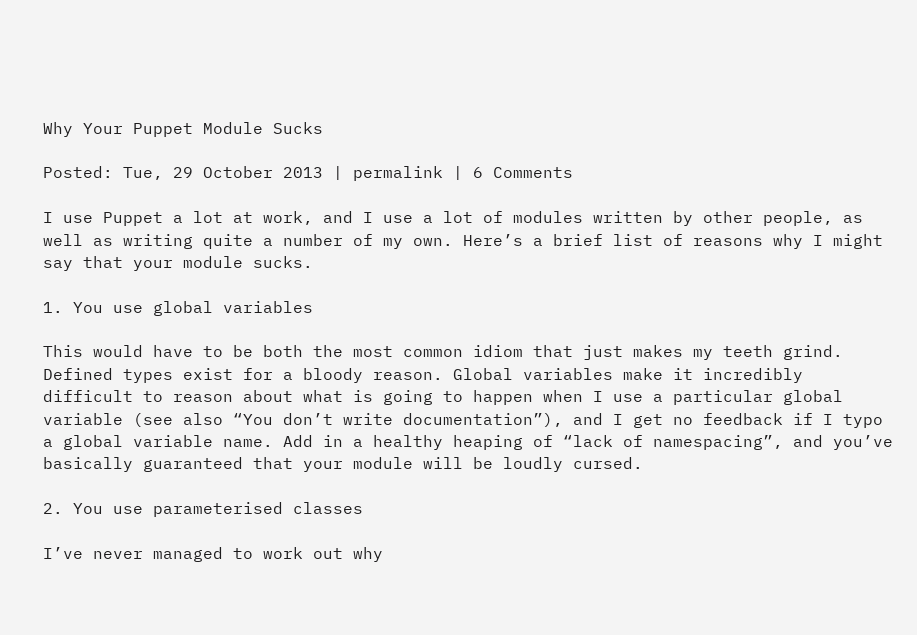Why Your Puppet Module Sucks

Posted: Tue, 29 October 2013 | permalink | 6 Comments

I use Puppet a lot at work, and I use a lot of modules written by other people, as well as writing quite a number of my own. Here’s a brief list of reasons why I might say that your module sucks.

1. You use global variables

This would have to be both the most common idiom that just makes my teeth grind. Defined types exist for a bloody reason. Global variables make it incredibly difficult to reason about what is going to happen when I use a particular global variable (see also “You don’t write documentation”), and I get no feedback if I typo a global variable name. Add in a healthy heaping of “lack of namespacing”, and you’ve basically guaranteed that your module will be loudly cursed.

2. You use parameterised classes

I’ve never managed to work out why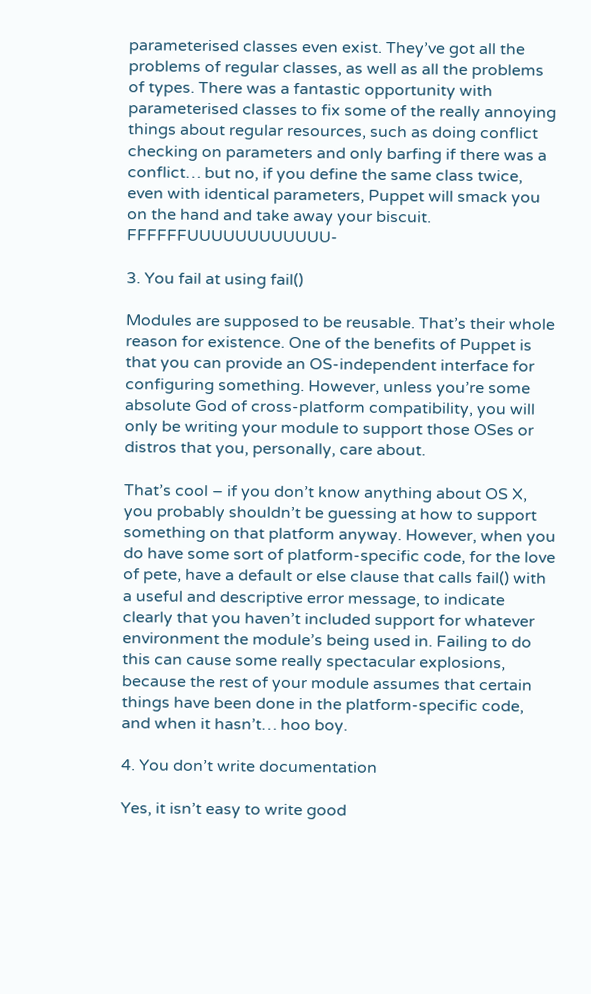parameterised classes even exist. They’ve got all the problems of regular classes, as well as all the problems of types. There was a fantastic opportunity with parameterised classes to fix some of the really annoying things about regular resources, such as doing conflict checking on parameters and only barfing if there was a conflict… but no, if you define the same class twice, even with identical parameters, Puppet will smack you on the hand and take away your biscuit. FFFFFFUUUUUUUUUUUU-

3. You fail at using fail()

Modules are supposed to be reusable. That’s their whole reason for existence. One of the benefits of Puppet is that you can provide an OS-independent interface for configuring something. However, unless you’re some absolute God of cross-platform compatibility, you will only be writing your module to support those OSes or distros that you, personally, care about.

That’s cool – if you don’t know anything about OS X, you probably shouldn’t be guessing at how to support something on that platform anyway. However, when you do have some sort of platform-specific code, for the love of pete, have a default or else clause that calls fail() with a useful and descriptive error message, to indicate clearly that you haven’t included support for whatever environment the module’s being used in. Failing to do this can cause some really spectacular explosions, because the rest of your module assumes that certain things have been done in the platform-specific code, and when it hasn’t… hoo boy.

4. You don’t write documentation

Yes, it isn’t easy to write good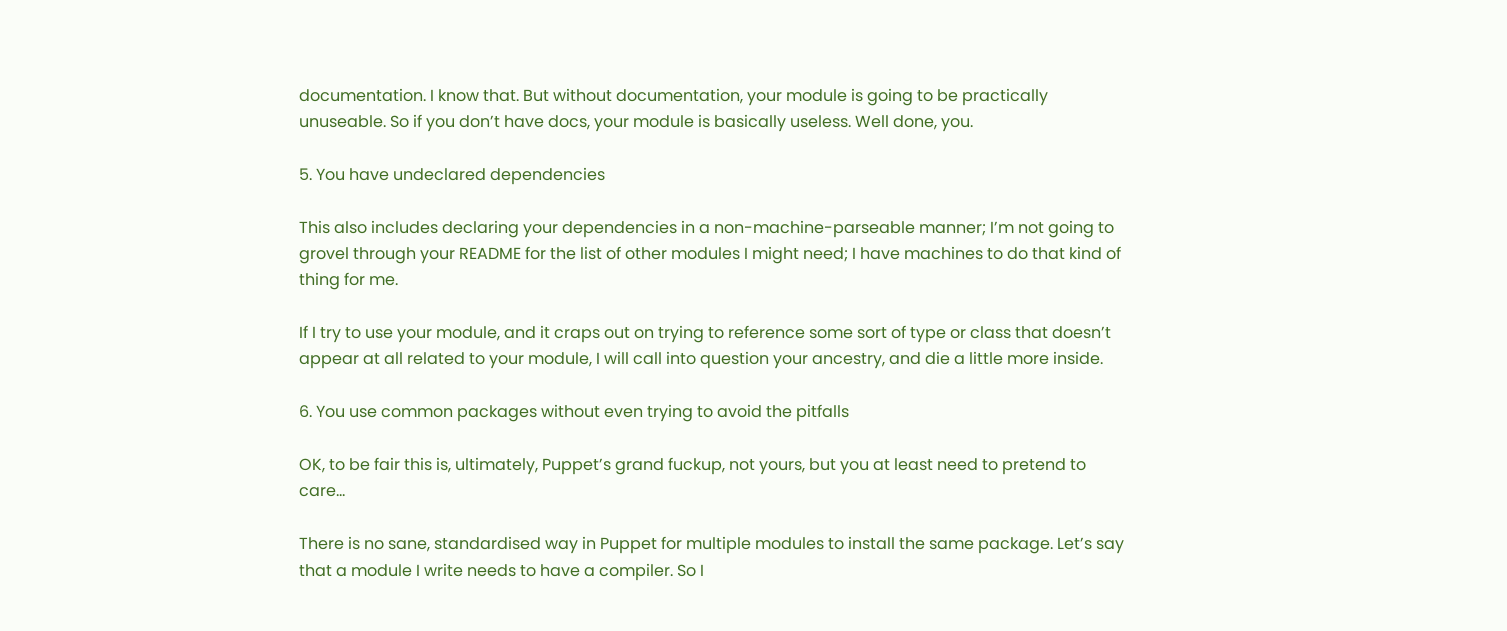documentation. I know that. But without documentation, your module is going to be practically unuseable. So if you don’t have docs, your module is basically useless. Well done, you.

5. You have undeclared dependencies

This also includes declaring your dependencies in a non-machine-parseable manner; I’m not going to grovel through your README for the list of other modules I might need; I have machines to do that kind of thing for me.

If I try to use your module, and it craps out on trying to reference some sort of type or class that doesn’t appear at all related to your module, I will call into question your ancestry, and die a little more inside.

6. You use common packages without even trying to avoid the pitfalls

OK, to be fair this is, ultimately, Puppet’s grand fuckup, not yours, but you at least need to pretend to care…

There is no sane, standardised way in Puppet for multiple modules to install the same package. Let’s say that a module I write needs to have a compiler. So I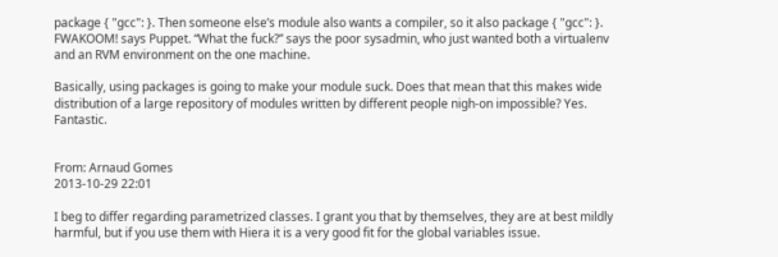package { "gcc": }. Then someone else’s module also wants a compiler, so it also package { "gcc": }. FWAKOOM! says Puppet. “What the fuck?” says the poor sysadmin, who just wanted both a virtualenv and an RVM environment on the one machine.

Basically, using packages is going to make your module suck. Does that mean that this makes wide distribution of a large repository of modules written by different people nigh-on impossible? Yes. Fantastic.


From: Arnaud Gomes
2013-10-29 22:01

I beg to differ regarding parametrized classes. I grant you that by themselves, they are at best mildly harmful, but if you use them with Hiera it is a very good fit for the global variables issue.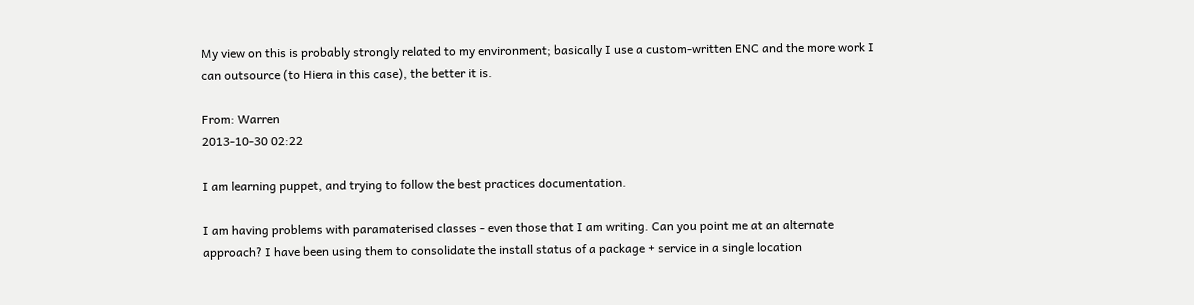My view on this is probably strongly related to my environment; basically I use a custom-written ENC and the more work I can outsource (to Hiera in this case), the better it is.

From: Warren
2013-10-30 02:22

I am learning puppet, and trying to follow the best practices documentation.

I am having problems with paramaterised classes - even those that I am writing. Can you point me at an alternate approach? I have been using them to consolidate the install status of a package + service in a single location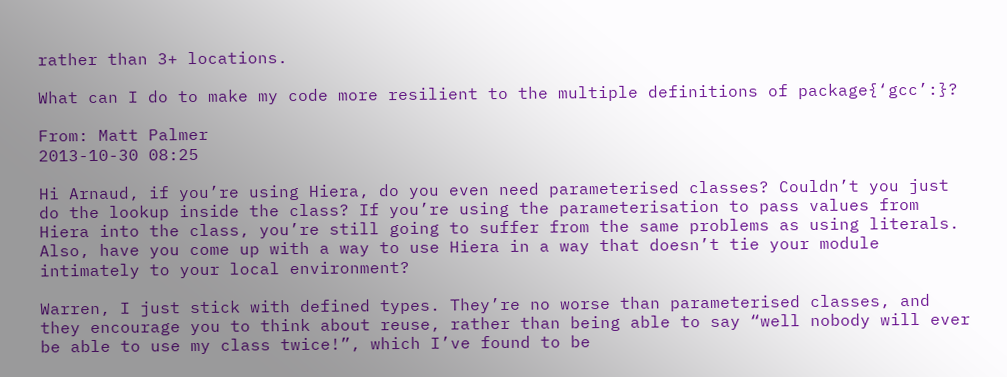rather than 3+ locations.

What can I do to make my code more resilient to the multiple definitions of package{‘gcc’:}?

From: Matt Palmer
2013-10-30 08:25

Hi Arnaud, if you’re using Hiera, do you even need parameterised classes? Couldn’t you just do the lookup inside the class? If you’re using the parameterisation to pass values from Hiera into the class, you’re still going to suffer from the same problems as using literals. Also, have you come up with a way to use Hiera in a way that doesn’t tie your module intimately to your local environment?

Warren, I just stick with defined types. They’re no worse than parameterised classes, and they encourage you to think about reuse, rather than being able to say “well nobody will ever be able to use my class twice!”, which I’ve found to be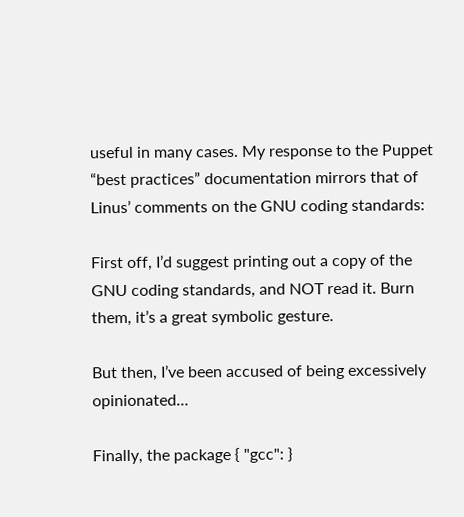useful in many cases. My response to the Puppet “best practices” documentation mirrors that of Linus’ comments on the GNU coding standards:

First off, I’d suggest printing out a copy of the GNU coding standards, and NOT read it. Burn them, it’s a great symbolic gesture.

But then, I’ve been accused of being excessively opinionated…

Finally, the package { "gcc": }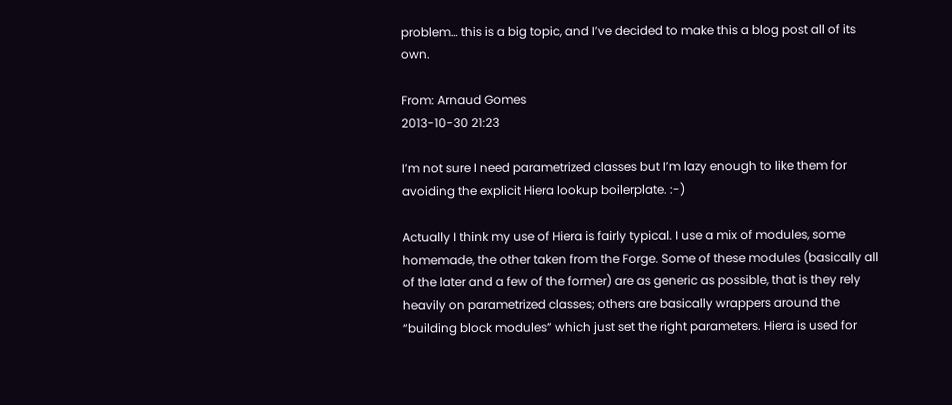problem… this is a big topic, and I’ve decided to make this a blog post all of its own.

From: Arnaud Gomes
2013-10-30 21:23

I’m not sure I need parametrized classes but I’m lazy enough to like them for avoiding the explicit Hiera lookup boilerplate. :-)

Actually I think my use of Hiera is fairly typical. I use a mix of modules, some homemade, the other taken from the Forge. Some of these modules (basically all of the later and a few of the former) are as generic as possible, that is they rely heavily on parametrized classes; others are basically wrappers around the “building block modules” which just set the right parameters. Hiera is used for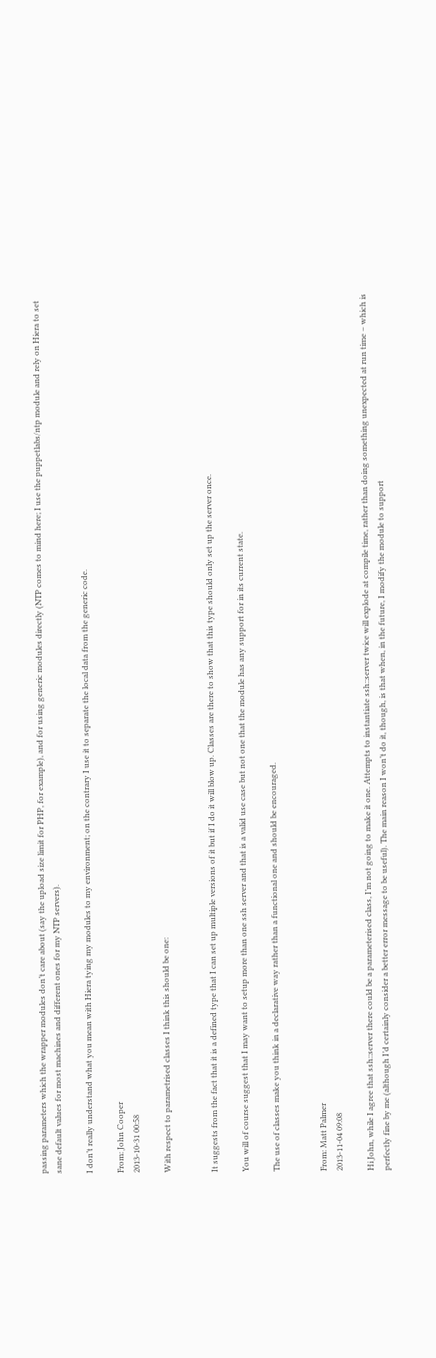passing parameters which the wrapper modules don’t care about (say the upload size limit for PHP, for example), and for using generic modules directly (NTP comes to mind here; I use the puppetlabs/ntp module and rely on Hiera to set sane default values for most machines and different ones for my NTP servers).

I don’t really understand what you mean with Hiera tying my modules to my environment; on the contrary I use it to separate the local data from the generic code.

From: John Cooper
2013-10-31 00:58

With respect to parametrised classes I think this should be one:


It suggests from the fact that it is a defined type that I can set up multiple versions of it but if I do it will blow up. Classes are there to show that this type should only set up the server once.

You will of course suggest that I may want to setup more than one ssh server and that is a valid use case but not one that the module has any support for in its current state.

The use of classes make you think in a declarative way rather than a functional one and should be encouraged.


From: Matt Palmer
2013-11-04 09:08

Hi John, while I agree that ssh::server there could be a parameterised class, I’m not going to make it one. Attempts to instantiate ssh::server twice will explode at compile time, rather than doing something unexpected at run time – which is perfectly fine by me (although I’d certainly consider a better error message to be useful). The main reason I won’t do it, though, is that when, in the future, I modify the module to support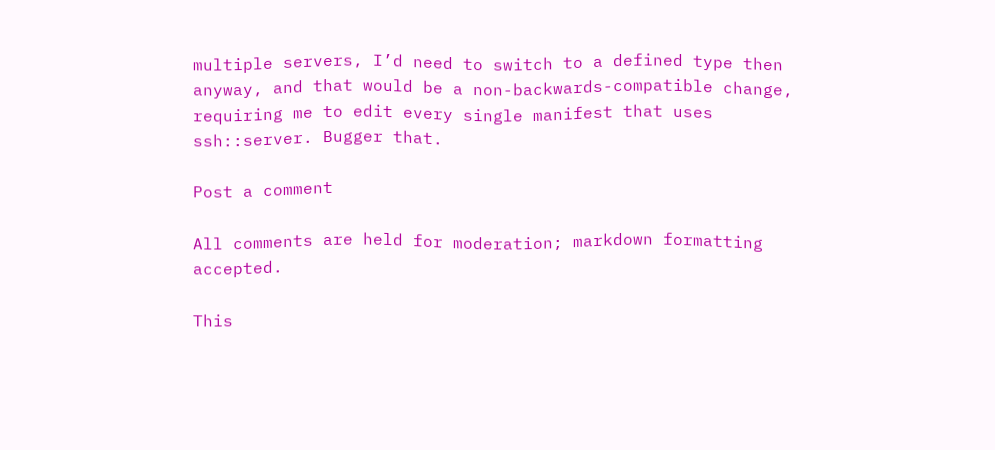multiple servers, I’d need to switch to a defined type then anyway, and that would be a non-backwards-compatible change, requiring me to edit every single manifest that uses ssh::server. Bugger that.

Post a comment

All comments are held for moderation; markdown formatting accepted.

This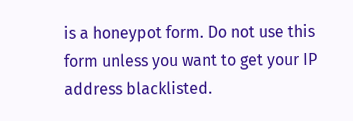is a honeypot form. Do not use this form unless you want to get your IP address blacklisted.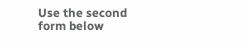Use the second form below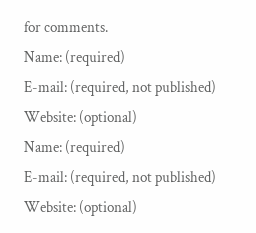for comments.
Name: (required)
E-mail: (required, not published)
Website: (optional)
Name: (required)
E-mail: (required, not published)
Website: (optional)